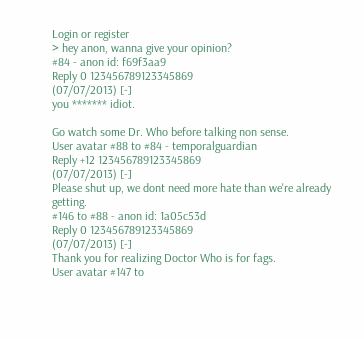Login or register
> hey anon, wanna give your opinion?
#84 - anon id: f69f3aa9
Reply 0 123456789123345869
(07/07/2013) [-]
you ******* idiot.

Go watch some Dr. Who before talking non sense.
User avatar #88 to #84 - temporalguardian
Reply +12 123456789123345869
(07/07/2013) [-]
Please shut up, we dont need more hate than we're already getting.
#146 to #88 - anon id: 1a05c53d
Reply 0 123456789123345869
(07/07/2013) [-]
Thank you for realizing Doctor Who is for fags.
User avatar #147 to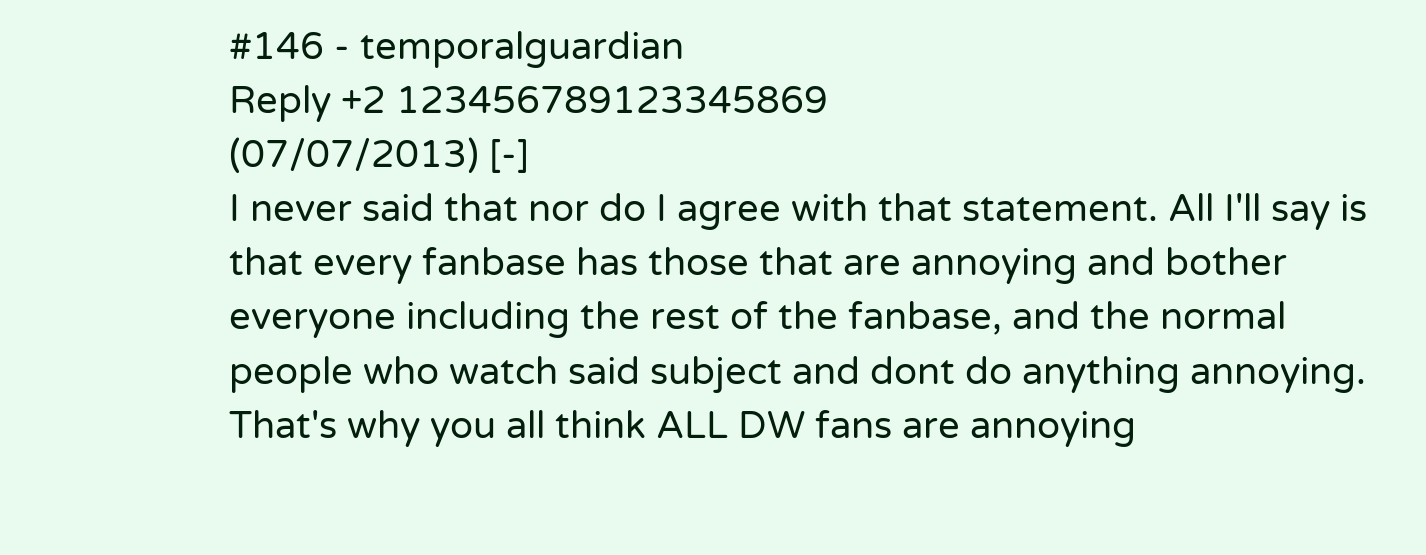#146 - temporalguardian
Reply +2 123456789123345869
(07/07/2013) [-]
I never said that nor do I agree with that statement. All I'll say is that every fanbase has those that are annoying and bother everyone including the rest of the fanbase, and the normal people who watch said subject and dont do anything annoying. That's why you all think ALL DW fans are annoying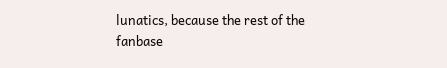lunatics, because the rest of the fanbase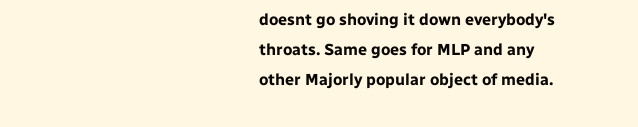doesnt go shoving it down everybody's throats. Same goes for MLP and any other Majorly popular object of media.